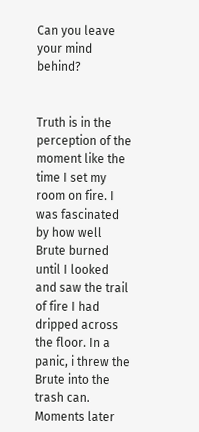Can you leave your mind behind?


Truth is in the perception of the moment like the time I set my room on fire. I was fascinated by how well Brute burned until I looked and saw the trail of fire I had dripped across the floor. In a panic, i threw the Brute into the trash can. Moments later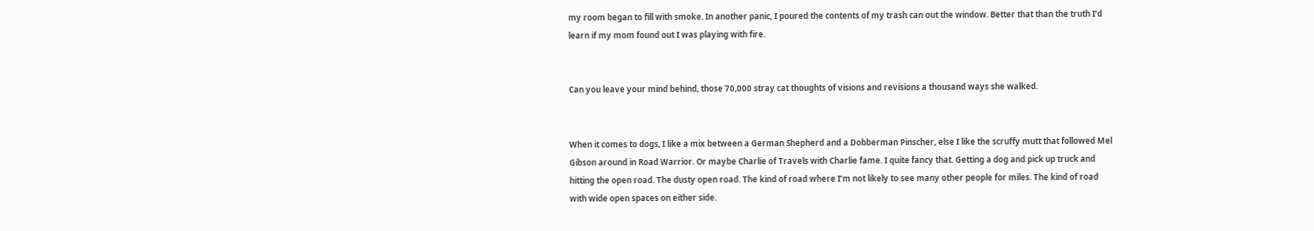my room began to fill with smoke. In another panic, I poured the contents of my trash can out the window. Better that than the truth I’d learn if my mom found out I was playing with fire.


Can you leave your mind behind, those 70,000 stray cat thoughts of visions and revisions a thousand ways she walked.


When it comes to dogs, I like a mix between a German Shepherd and a Dobberman Pinscher, else I like the scruffy mutt that followed Mel Gibson around in Road Warrior. Or maybe Charlie of Travels with Charlie fame. I quite fancy that. Getting a dog and pick up truck and hitting the open road. The dusty open road. The kind of road where I’m not likely to see many other people for miles. The kind of road with wide open spaces on either side.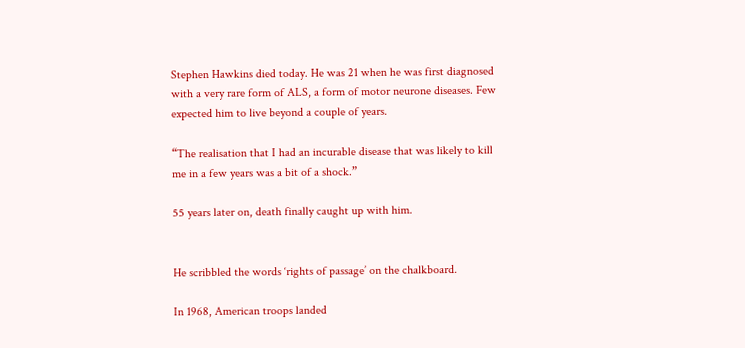Stephen Hawkins died today. He was 21 when he was first diagnosed with a very rare form of ALS, a form of motor neurone diseases. Few expected him to live beyond a couple of years.

“The realisation that I had an incurable disease that was likely to kill me in a few years was a bit of a shock.”

55 years later on, death finally caught up with him.


He scribbled the words ‘rights of passage’ on the chalkboard.

In 1968, American troops landed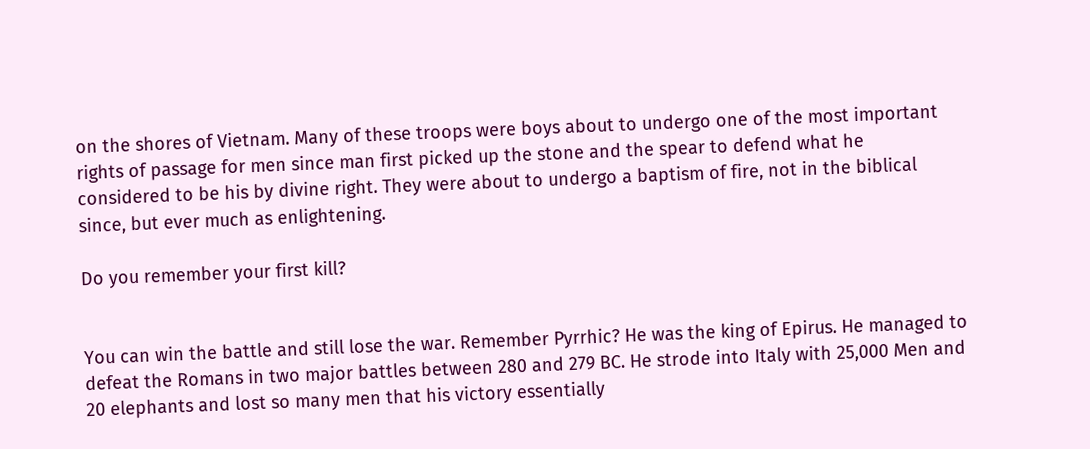on the shores of Vietnam. Many of these troops were boys about to undergo one of the most important rights of passage for men since man first picked up the stone and the spear to defend what he considered to be his by divine right. They were about to undergo a baptism of fire, not in the biblical since, but ever much as enlightening.

Do you remember your first kill?


You can win the battle and still lose the war. Remember Pyrrhic? He was the king of Epirus. He managed to defeat the Romans in two major battles between 280 and 279 BC. He strode into Italy with 25,000 Men and 20 elephants and lost so many men that his victory essentially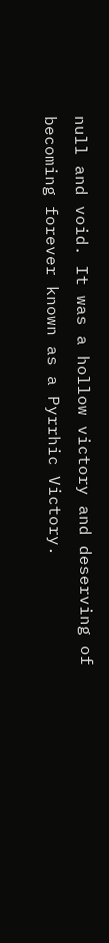null and void. It was a hollow victory and deserving of becoming forever known as a Pyrrhic Victory.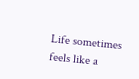Life sometimes feels like a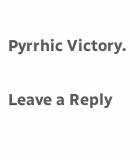Pyrrhic Victory.

Leave a Reply